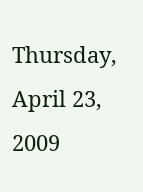Thursday, April 23, 2009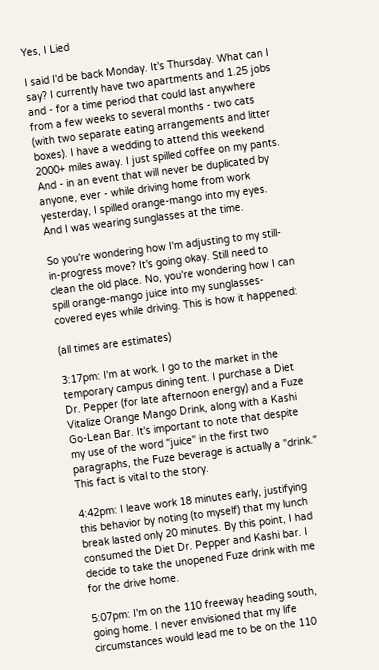Yes, I Lied

I said I'd be back Monday. It's Thursday. What can I say? I currently have two apartments and 1.25 jobs and - for a time period that could last anywhere from a few weeks to several months - two cats (with two separate eating arrangements and litter boxes). I have a wedding to attend this weekend 2000+ miles away. I just spilled coffee on my pants. And - in an event that will never be duplicated by anyone, ever - while driving home from work yesterday, I spilled orange-mango into my eyes. And I was wearing sunglasses at the time.

So you're wondering how I'm adjusting to my still-in-progress move? It's going okay. Still need to clean the old place. No, you're wondering how I can spill orange-mango juice into my sunglasses-covered eyes while driving. This is how it happened:

(all times are estimates)

3:17pm: I'm at work. I go to the market in the temporary campus dining tent. I purchase a Diet Dr. Pepper (for late afternoon energy) and a Fuze Vitalize Orange Mango Drink, along with a Kashi Go-Lean Bar. It's important to note that despite my use of the word "juice" in the first two paragraphs, the Fuze beverage is actually a "drink." This fact is vital to the story.

4:42pm: I leave work 18 minutes early, justifying this behavior by noting (to myself) that my lunch break lasted only 20 minutes. By this point, I had consumed the Diet Dr. Pepper and Kashi bar. I decide to take the unopened Fuze drink with me for the drive home.

5:07pm: I'm on the 110 freeway heading south, going home. I never envisioned that my life circumstances would lead me to be on the 110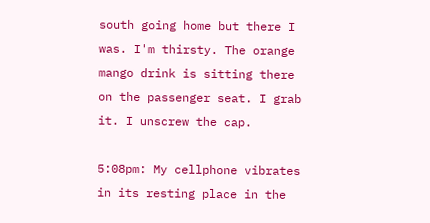south going home but there I was. I'm thirsty. The orange mango drink is sitting there on the passenger seat. I grab it. I unscrew the cap.

5:08pm: My cellphone vibrates in its resting place in the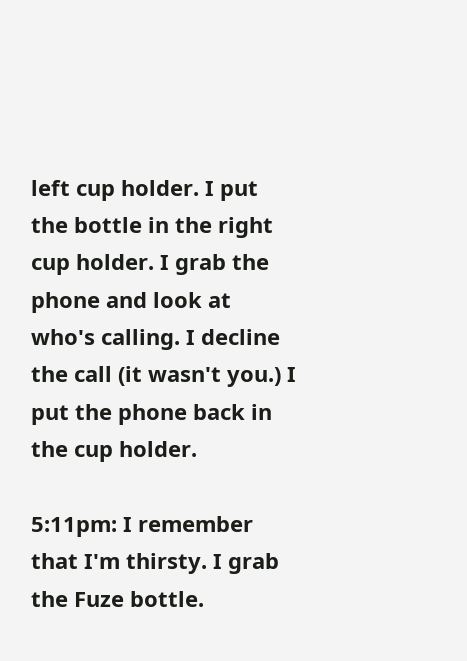left cup holder. I put the bottle in the right cup holder. I grab the phone and look at who's calling. I decline the call (it wasn't you.) I put the phone back in the cup holder.

5:11pm: I remember that I'm thirsty. I grab the Fuze bottle.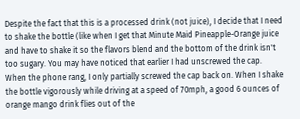Despite the fact that this is a processed drink (not juice), I decide that I need to shake the bottle (like when I get that Minute Maid Pineapple-Orange juice and have to shake it so the flavors blend and the bottom of the drink isn't too sugary. You may have noticed that earlier I had unscrewed the cap. When the phone rang, I only partially screwed the cap back on. When I shake the bottle vigorously while driving at a speed of 70mph, a good 6 ounces of orange mango drink flies out of the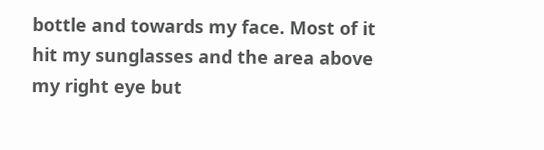bottle and towards my face. Most of it hit my sunglasses and the area above my right eye but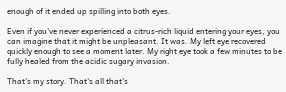enough of it ended up spilling into both eyes.

Even if you've never experienced a citrus-rich liquid entering your eyes, you can imagine that it might be unpleasant. It was. My left eye recovered quickly enough to see a moment later. My right eye took a few minutes to be fully healed from the acidic sugary invasion.

That's my story. That's all that's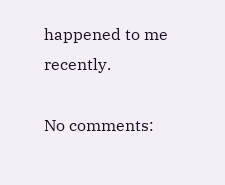happened to me recently.

No comments: